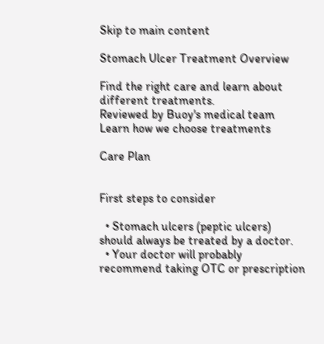Skip to main content

Stomach Ulcer Treatment Overview

Find the right care and learn about different treatments.
Reviewed by Buoy's medical team
Learn how we choose treatments

Care Plan


First steps to consider

  • Stomach ulcers (peptic ulcers) should always be treated by a doctor.
  • Your doctor will probably recommend taking OTC or prescription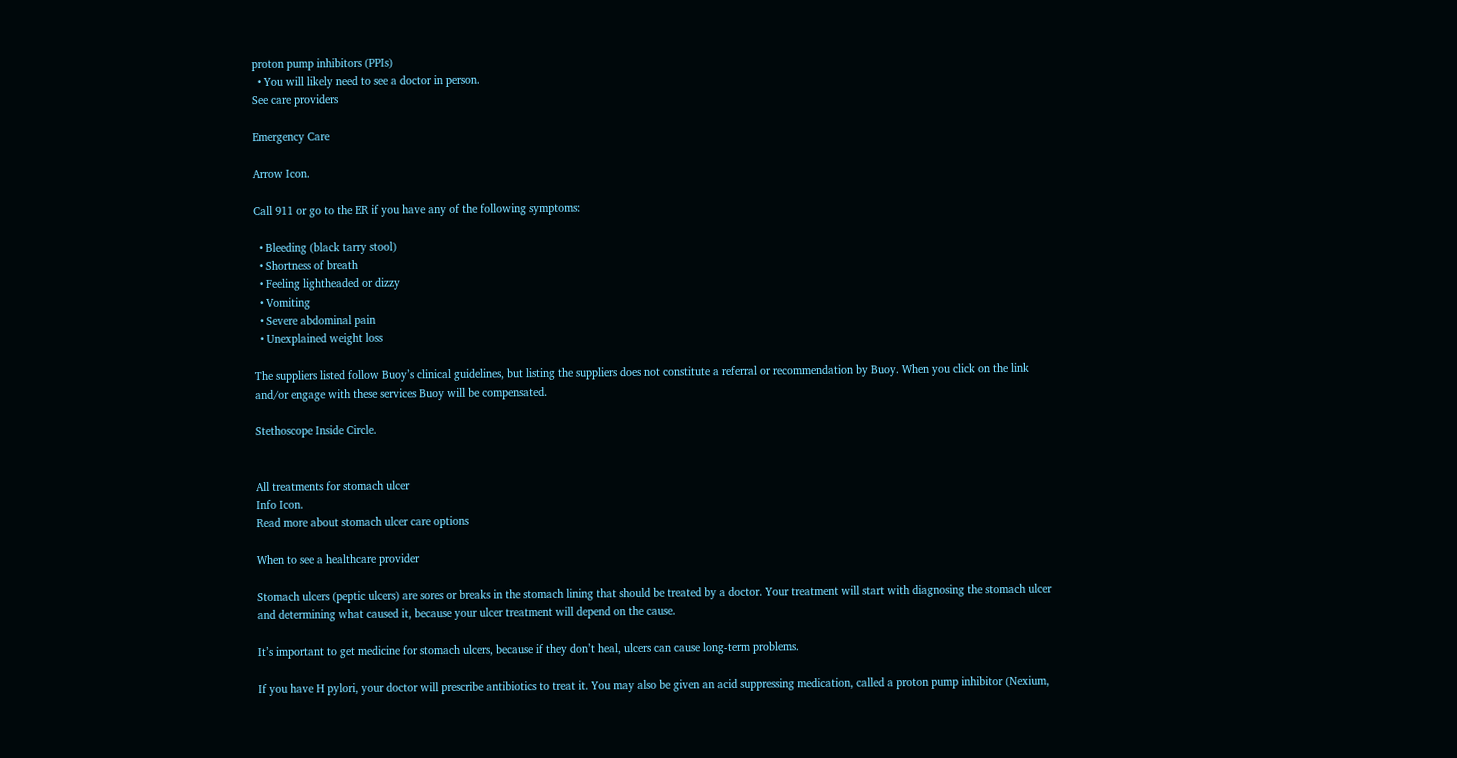proton pump inhibitors (PPIs)
  • You will likely need to see a doctor in person.
See care providers

Emergency Care

Arrow Icon.

Call 911 or go to the ER if you have any of the following symptoms:

  • Bleeding (black tarry stool)
  • Shortness of breath
  • Feeling lightheaded or dizzy
  • Vomiting
  • Severe abdominal pain
  • Unexplained weight loss

The suppliers listed follow Buoy’s clinical guidelines, but listing the suppliers does not constitute a referral or recommendation by Buoy. When you click on the link and/or engage with these services Buoy will be compensated.

Stethoscope Inside Circle.


All treatments for stomach ulcer
Info Icon.
Read more about stomach ulcer care options

When to see a healthcare provider

Stomach ulcers (peptic ulcers) are sores or breaks in the stomach lining that should be treated by a doctor. Your treatment will start with diagnosing the stomach ulcer and determining what caused it, because your ulcer treatment will depend on the cause.

It’s important to get medicine for stomach ulcers, because if they don’t heal, ulcers can cause long-term problems.

If you have H pylori, your doctor will prescribe antibiotics to treat it. You may also be given an acid suppressing medication, called a proton pump inhibitor (Nexium,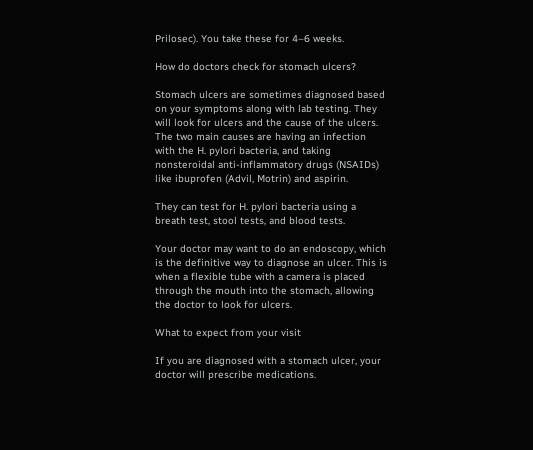Prilosec). You take these for 4–6 weeks.

How do doctors check for stomach ulcers?

Stomach ulcers are sometimes diagnosed based on your symptoms along with lab testing. They will look for ulcers and the cause of the ulcers. The two main causes are having an infection with the H. pylori bacteria, and taking nonsteroidal anti-inflammatory drugs (NSAIDs) like ibuprofen (Advil, Motrin) and aspirin.

They can test for H. pylori bacteria using a breath test, stool tests, and blood tests.

Your doctor may want to do an endoscopy, which is the definitive way to diagnose an ulcer. This is when a flexible tube with a camera is placed through the mouth into the stomach, allowing the doctor to look for ulcers.

What to expect from your visit

If you are diagnosed with a stomach ulcer, your doctor will prescribe medications.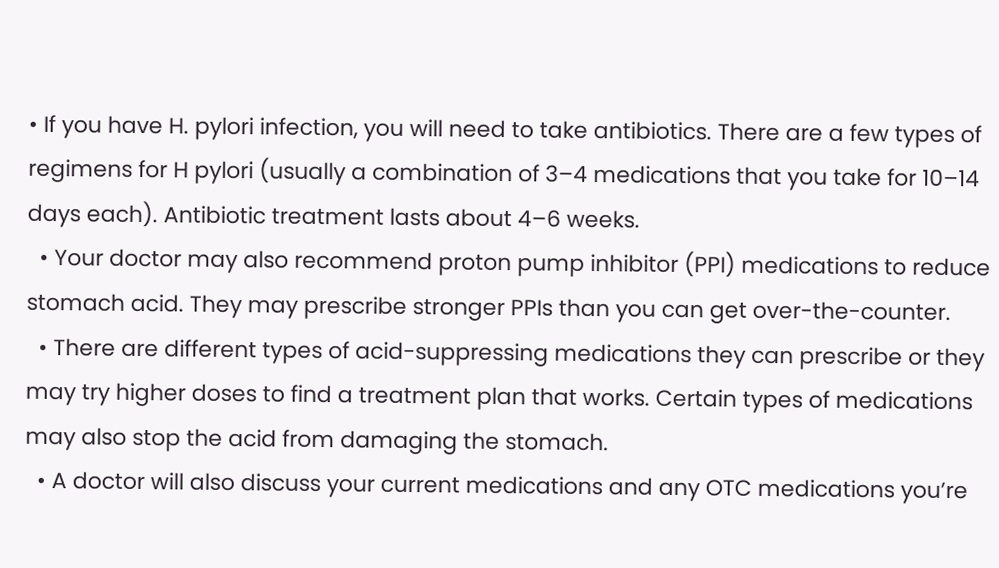• If you have H. pylori infection, you will need to take antibiotics. There are a few types of regimens for H pylori (usually a combination of 3–4 medications that you take for 10–14 days each). Antibiotic treatment lasts about 4–6 weeks.
  • Your doctor may also recommend proton pump inhibitor (PPI) medications to reduce stomach acid. They may prescribe stronger PPIs than you can get over-the-counter.
  • There are different types of acid-suppressing medications they can prescribe or they may try higher doses to find a treatment plan that works. Certain types of medications may also stop the acid from damaging the stomach.
  • A doctor will also discuss your current medications and any OTC medications you’re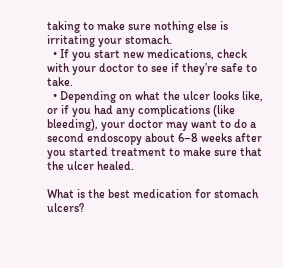taking to make sure nothing else is irritating your stomach.
  • If you start new medications, check with your doctor to see if they’re safe to take.
  • Depending on what the ulcer looks like, or if you had any complications (like bleeding), your doctor may want to do a second endoscopy about 6–8 weeks after you started treatment to make sure that the ulcer healed.

What is the best medication for stomach ulcers?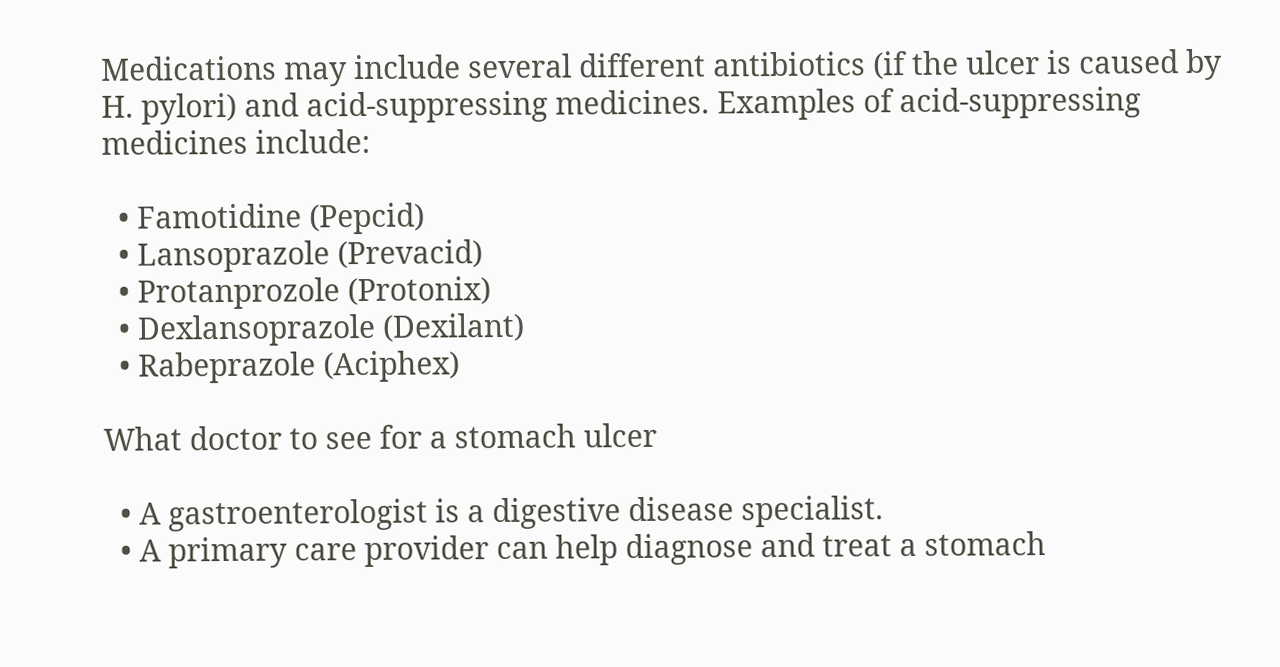Medications may include several different antibiotics (if the ulcer is caused by H. pylori) and acid-suppressing medicines. Examples of acid-suppressing medicines include:

  • Famotidine (Pepcid)
  • Lansoprazole (Prevacid)
  • Protanprozole (Protonix)
  • Dexlansoprazole (Dexilant)
  • Rabeprazole (Aciphex)

What doctor to see for a stomach ulcer

  • A gastroenterologist is a digestive disease specialist.
  • A primary care provider can help diagnose and treat a stomach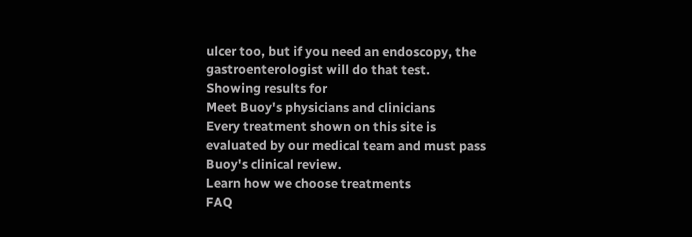ulcer too, but if you need an endoscopy, the gastroenterologist will do that test.
Showing results for
Meet Buoy's physicians and clinicians
Every treatment shown on this site is evaluated by our medical team and must pass Buoy's clinical review.
Learn how we choose treatments
FAQ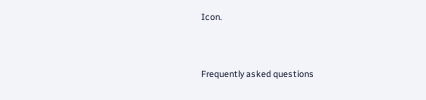Icon.


Frequently asked questions